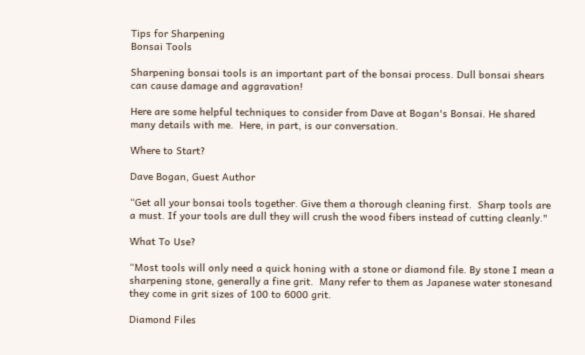Tips for Sharpening
Bonsai Tools

Sharpening bonsai tools is an important part of the bonsai process. Dull bonsai shears can cause damage and aggravation!

Here are some helpful techniques to consider from Dave at Bogan's Bonsai. He shared many details with me.  Here, in part, is our conversation.

Where to Start?

Dave Bogan, Guest Author

“Get all your bonsai tools together. Give them a thorough cleaning first.  Sharp tools are a must. If your tools are dull they will crush the wood fibers instead of cutting cleanly."

What To Use?

“Most tools will only need a quick honing with a stone or diamond file. By stone I mean a sharpening stone, generally a fine grit.  Many refer to them as Japanese water stonesand they come in grit sizes of 100 to 6000 grit.

Diamond Files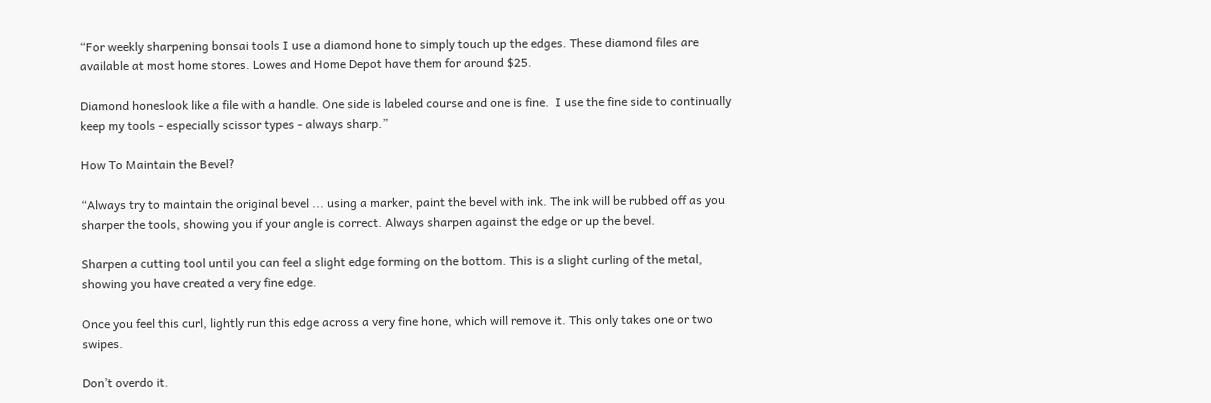“For weekly sharpening bonsai tools I use a diamond hone to simply touch up the edges. These diamond files are available at most home stores. Lowes and Home Depot have them for around $25.

Diamond honeslook like a file with a handle. One side is labeled course and one is fine.  I use the fine side to continually keep my tools - especially scissor types - always sharp.”

How To Maintain the Bevel?

“Always try to maintain the original bevel ... using a marker, paint the bevel with ink. The ink will be rubbed off as you sharper the tools, showing you if your angle is correct. Always sharpen against the edge or up the bevel.

Sharpen a cutting tool until you can feel a slight edge forming on the bottom. This is a slight curling of the metal, showing you have created a very fine edge.

Once you feel this curl, lightly run this edge across a very fine hone, which will remove it. This only takes one or two swipes.

Don’t overdo it.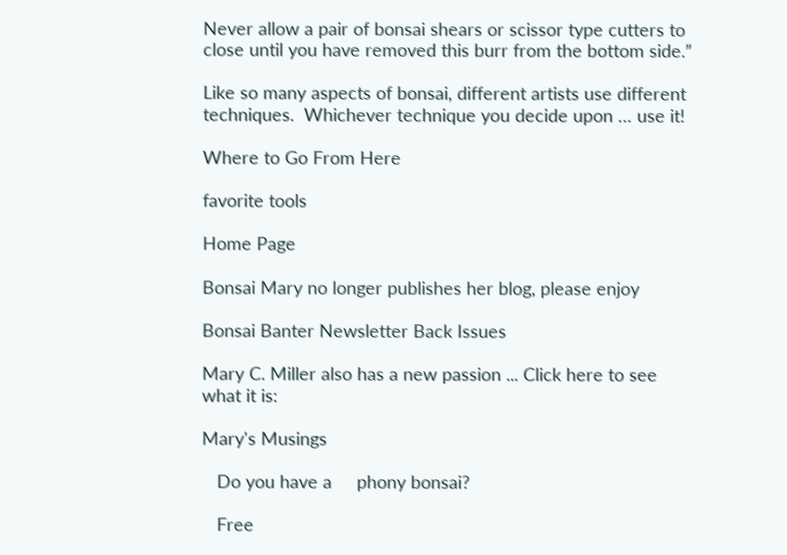Never allow a pair of bonsai shears or scissor type cutters to close until you have removed this burr from the bottom side.”

Like so many aspects of bonsai, different artists use different techniques.  Whichever technique you decide upon … use it!

Where to Go From Here

favorite tools

Home Page

Bonsai Mary no longer publishes her blog, please enjoy

Bonsai Banter Newsletter Back Issues

Mary C. Miller also has a new passion ... Click here to see what it is:

Mary's Musings

   Do you have a     phony bonsai?

   Free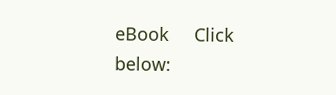eBook     Click below: